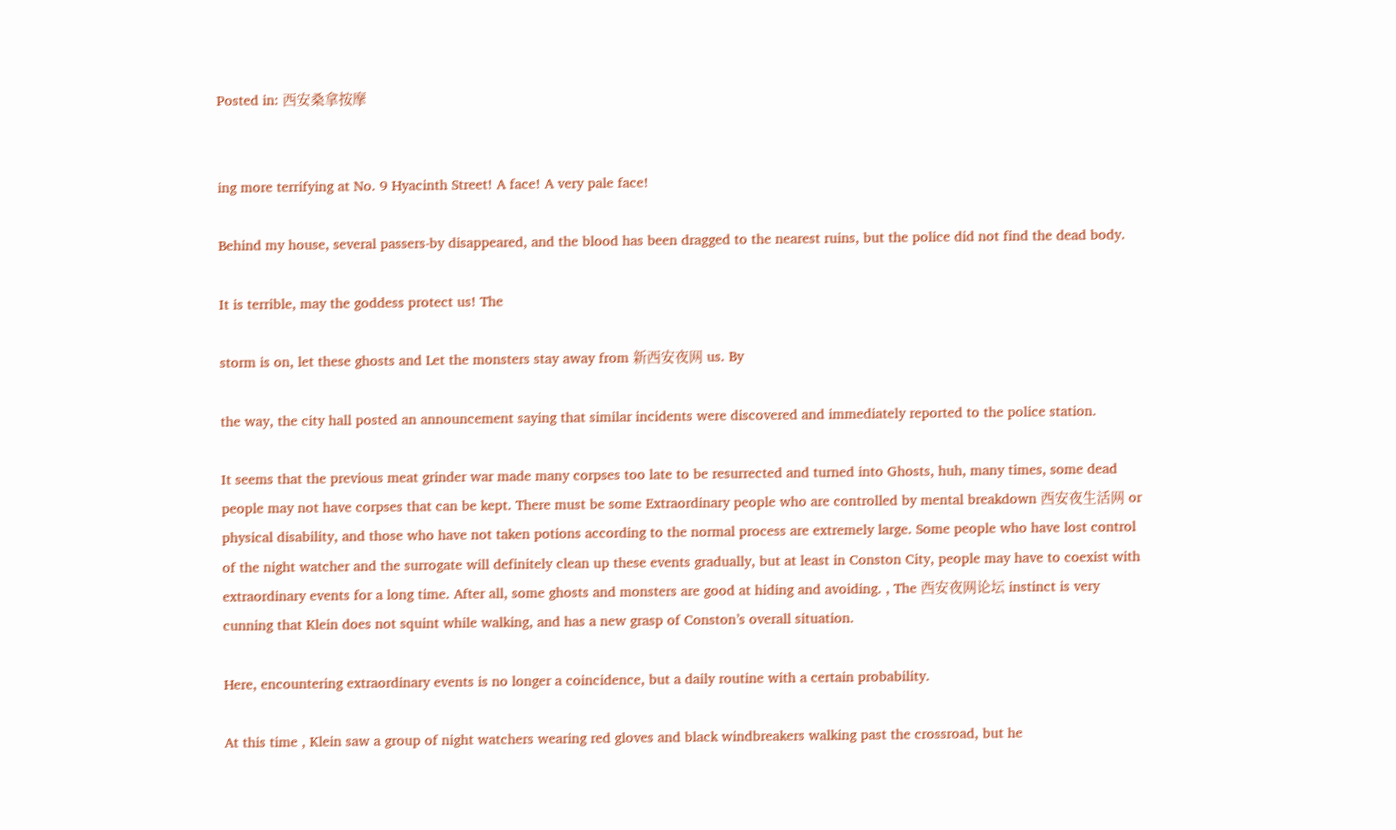Posted in: 西安桑拿按摩


ing more terrifying at No. 9 Hyacinth Street! A face! A very pale face!

Behind my house, several passers-by disappeared, and the blood has been dragged to the nearest ruins, but the police did not find the dead body.

It is terrible, may the goddess protect us! The

storm is on, let these ghosts and Let the monsters stay away from 新西安夜网 us. By

the way, the city hall posted an announcement saying that similar incidents were discovered and immediately reported to the police station.

It seems that the previous meat grinder war made many corpses too late to be resurrected and turned into Ghosts, huh, many times, some dead people may not have corpses that can be kept. There must be some Extraordinary people who are controlled by mental breakdown 西安夜生活网 or physical disability, and those who have not taken potions according to the normal process are extremely large. Some people who have lost control of the night watcher and the surrogate will definitely clean up these events gradually, but at least in Conston City, people may have to coexist with extraordinary events for a long time. After all, some ghosts and monsters are good at hiding and avoiding. , The 西安夜网论坛 instinct is very cunning that Klein does not squint while walking, and has a new grasp of Conston’s overall situation.

Here, encountering extraordinary events is no longer a coincidence, but a daily routine with a certain probability.

At this time , Klein saw a group of night watchers wearing red gloves and black windbreakers walking past the crossroad, but he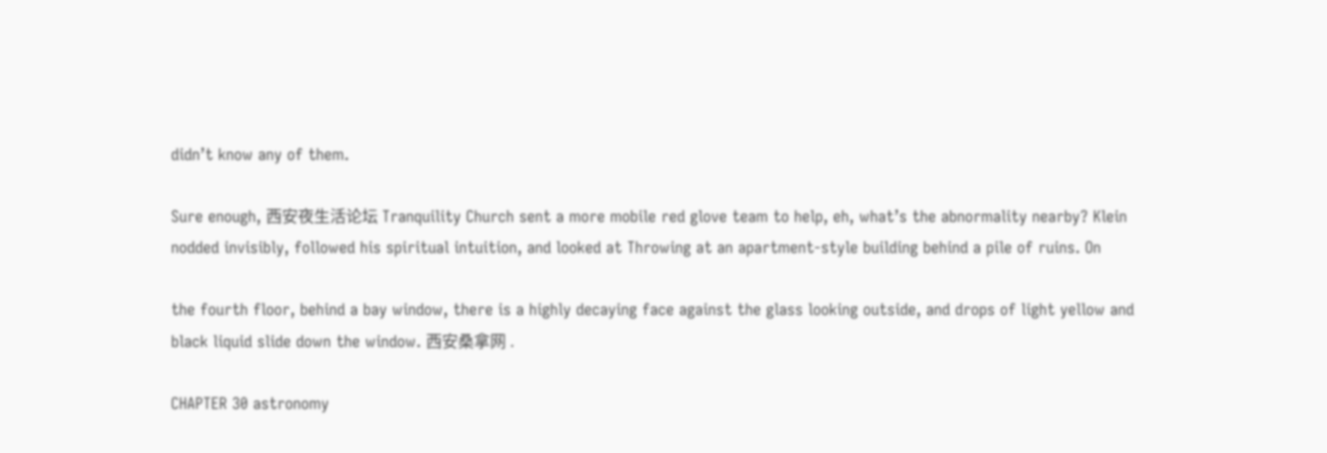didn’t know any of them.

Sure enough, 西安夜生活论坛 Tranquility Church sent a more mobile red glove team to help, eh, what’s the abnormality nearby? Klein nodded invisibly, followed his spiritual intuition, and looked at Throwing at an apartment-style building behind a pile of ruins. On

the fourth floor, behind a bay window, there is a highly decaying face against the glass looking outside, and drops of light yellow and black liquid slide down the window. 西安桑拿网 .

CHAPTER 30 astronomy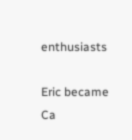enthusiasts

Eric became Ca